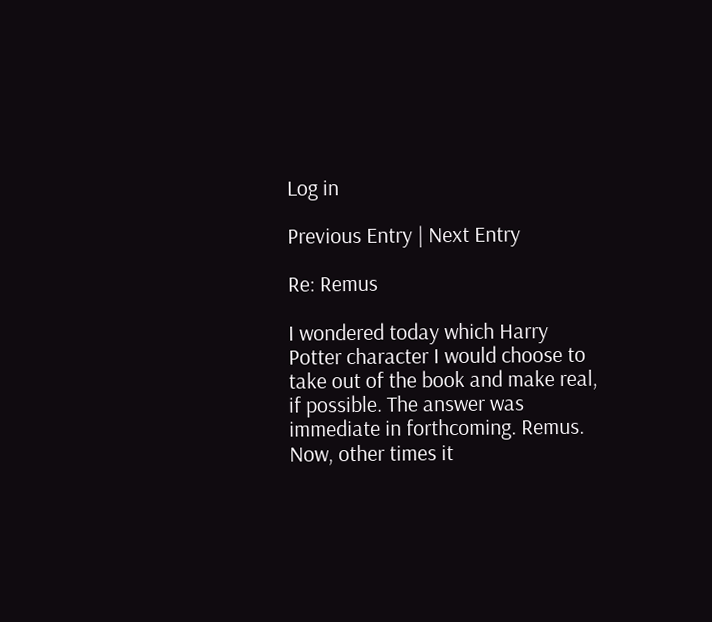Log in

Previous Entry | Next Entry

Re: Remus

I wondered today which Harry Potter character I would choose to take out of the book and make real, if possible. The answer was immediate in forthcoming. Remus. Now, other times it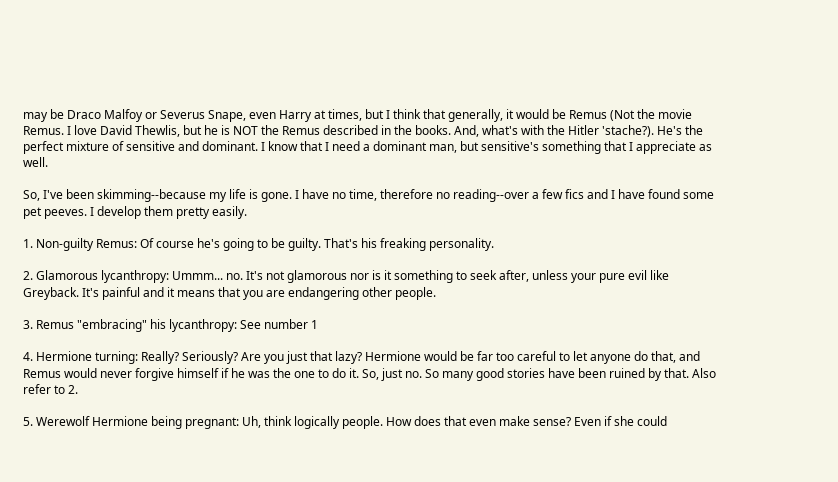may be Draco Malfoy or Severus Snape, even Harry at times, but I think that generally, it would be Remus (Not the movie Remus. I love David Thewlis, but he is NOT the Remus described in the books. And, what's with the Hitler 'stache?). He's the perfect mixture of sensitive and dominant. I know that I need a dominant man, but sensitive's something that I appreciate as well.

So, I've been skimming--because my life is gone. I have no time, therefore no reading--over a few fics and I have found some pet peeves. I develop them pretty easily.

1. Non-guilty Remus: Of course he's going to be guilty. That's his freaking personality.

2. Glamorous lycanthropy: Ummm... no. It's not glamorous nor is it something to seek after, unless your pure evil like Greyback. It's painful and it means that you are endangering other people.

3. Remus "embracing" his lycanthropy: See number 1

4. Hermione turning: Really? Seriously? Are you just that lazy? Hermione would be far too careful to let anyone do that, and Remus would never forgive himself if he was the one to do it. So, just no. So many good stories have been ruined by that. Also refer to 2.

5. Werewolf Hermione being pregnant: Uh, think logically people. How does that even make sense? Even if she could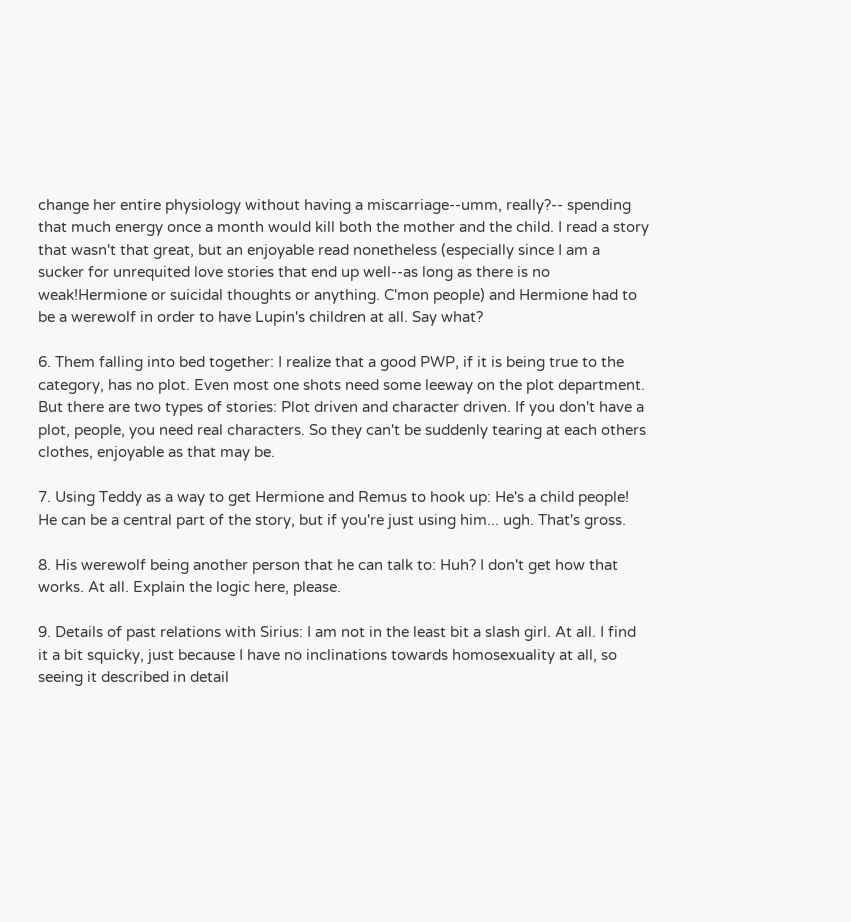change her entire physiology without having a miscarriage--umm, really?-- spending that much energy once a month would kill both the mother and the child. I read a story that wasn't that great, but an enjoyable read nonetheless (especially since I am a sucker for unrequited love stories that end up well--as long as there is no weak!Hermione or suicidal thoughts or anything. C'mon people) and Hermione had to be a werewolf in order to have Lupin's children at all. Say what?

6. Them falling into bed together: I realize that a good PWP, if it is being true to the category, has no plot. Even most one shots need some leeway on the plot department. But there are two types of stories: Plot driven and character driven. If you don't have a plot, people, you need real characters. So they can't be suddenly tearing at each others clothes, enjoyable as that may be.

7. Using Teddy as a way to get Hermione and Remus to hook up: He's a child people! He can be a central part of the story, but if you're just using him... ugh. That's gross.

8. His werewolf being another person that he can talk to: Huh? I don't get how that works. At all. Explain the logic here, please.

9. Details of past relations with Sirius: I am not in the least bit a slash girl. At all. I find it a bit squicky, just because I have no inclinations towards homosexuality at all, so seeing it described in detail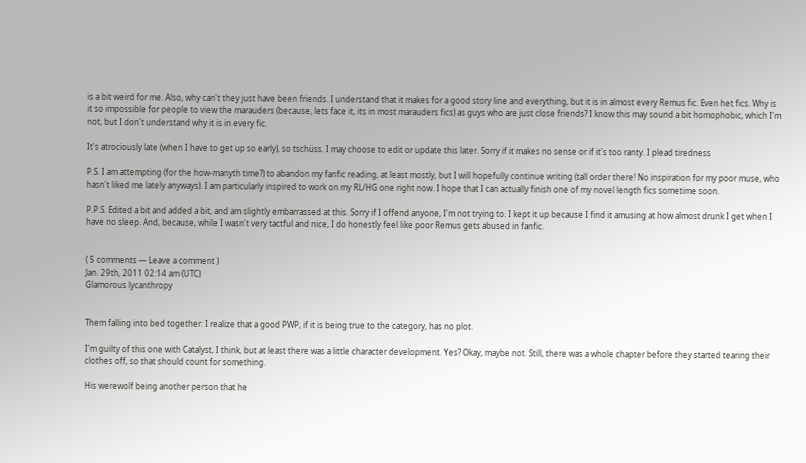is a bit weird for me. Also, why can't they just have been friends. I understand that it makes for a good story line and everything, but it is in almost every Remus fic. Even het fics. Why is it so impossible for people to view the marauders (because, lets face it, its in most marauders fics) as guys who are just close friends? I know this may sound a bit homophobic, which I'm not, but I don't understand why it is in every fic.

It's atrociously late (when I have to get up so early), so tschüss. I may choose to edit or update this later. Sorry if it makes no sense or if it's too ranty. I plead tiredness

P.S. I am attempting (for the how-manyth time?) to abandon my fanfic reading, at least mostly, but I will hopefully continue writing (tall order there! No inspiration for my poor muse, who hasn't liked me lately anyways). I am particularly inspired to work on my RL/HG one right now. I hope that I can actually finish one of my novel length fics sometime soon.

P.P.S. Edited a bit and added a bit, and am slightly embarrassed at this. Sorry if I offend anyone, I'm not trying to. I kept it up because I find it amusing at how almost drunk I get when I have no sleep. And, because, while I wasn't very tactful and nice, I do honestly feel like poor Remus gets abused in fanfic.


( 5 comments — Leave a comment )
Jan. 29th, 2011 02:14 am (UTC)
Glamorous lycanthropy


Them falling into bed together: I realize that a good PWP, if it is being true to the category, has no plot.

I'm guilty of this one with Catalyst, I think, but at least there was a little character development. Yes? Okay, maybe not. Still, there was a whole chapter before they started tearing their clothes off, so that should count for something.

His werewolf being another person that he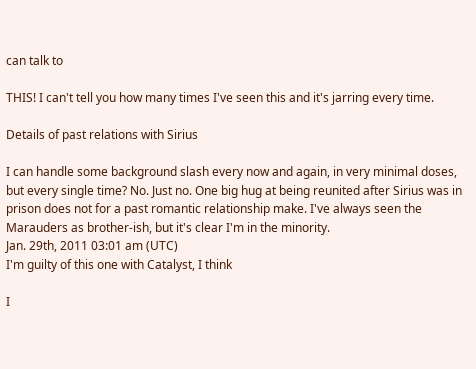can talk to

THIS! I can't tell you how many times I've seen this and it's jarring every time.

Details of past relations with Sirius

I can handle some background slash every now and again, in very minimal doses, but every single time? No. Just no. One big hug at being reunited after Sirius was in prison does not for a past romantic relationship make. I've always seen the Marauders as brother-ish, but it's clear I'm in the minority.
Jan. 29th, 2011 03:01 am (UTC)
I'm guilty of this one with Catalyst, I think

I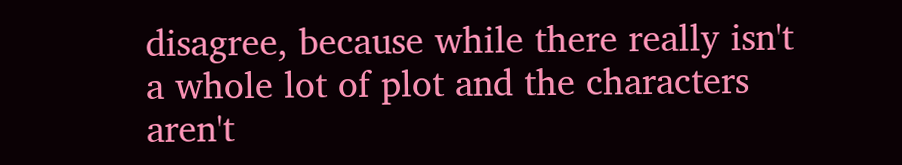disagree, because while there really isn't a whole lot of plot and the characters aren't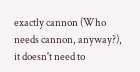exactly cannon (Who needs cannon, anyway?), it doesn't need to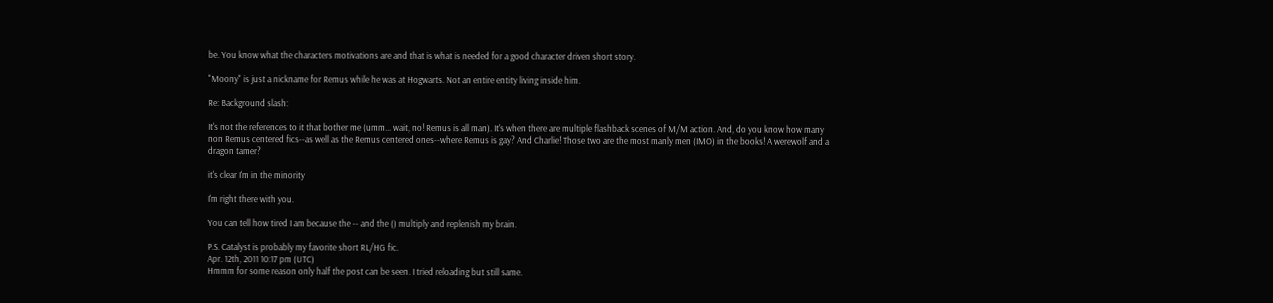be. You know what the characters motivations are and that is what is needed for a good character driven short story.

"Moony" is just a nickname for Remus while he was at Hogwarts. Not an entire entity living inside him.

Re: Background slash:

It's not the references to it that bother me (umm... wait, no! Remus is all man). It's when there are multiple flashback scenes of M/M action. And, do you know how many non Remus centered fics--as well as the Remus centered ones--where Remus is gay? And Charlie! Those two are the most manly men (IMO) in the books! A werewolf and a dragon tamer?

it's clear I'm in the minority

I'm right there with you.

You can tell how tired I am because the -- and the () multiply and replenish my brain.

P.S. Catalyst is probably my favorite short RL/HG fic.
Apr. 12th, 2011 10:17 pm (UTC)
Hmmm for some reason only half the post can be seen. I tried reloading but still same.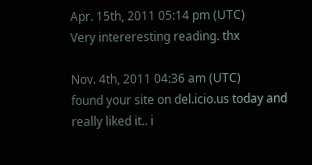Apr. 15th, 2011 05:14 pm (UTC)
Very intereresting reading. thx

Nov. 4th, 2011 04:36 am (UTC)
found your site on del.icio.us today and really liked it.. i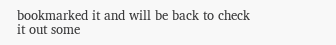bookmarked it and will be back to check it out some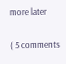more later

( 5 comments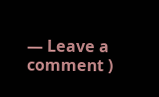— Leave a comment )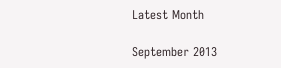Latest Month

September 2013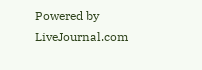Powered by LiveJournal.com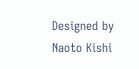Designed by Naoto Kishi